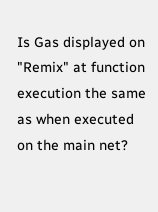Is Gas displayed on "Remix" at function execution the same as when executed on the main net?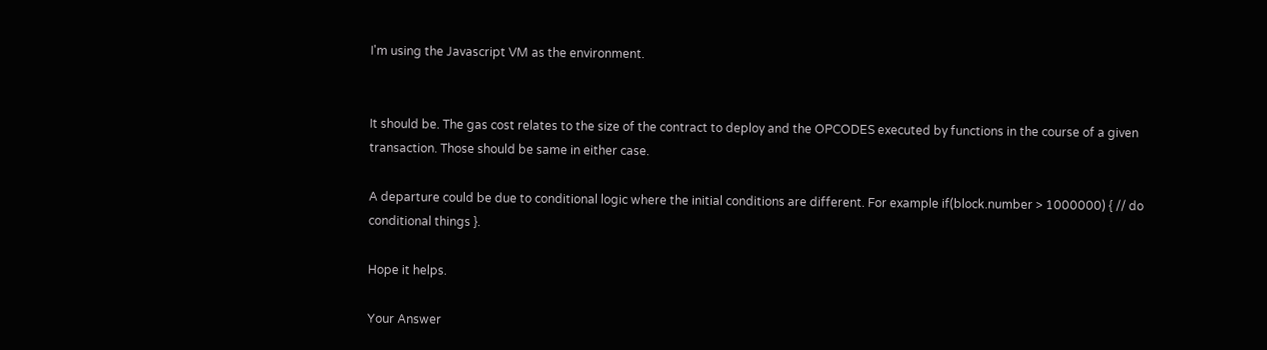I'm using the Javascript VM as the environment.


It should be. The gas cost relates to the size of the contract to deploy and the OPCODES executed by functions in the course of a given transaction. Those should be same in either case.

A departure could be due to conditional logic where the initial conditions are different. For example if(block.number > 1000000) { // do conditional things }.

Hope it helps.

Your Answer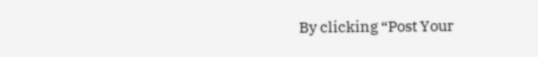By clicking “Post Your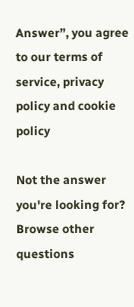Answer”, you agree to our terms of service, privacy policy and cookie policy

Not the answer you're looking for? Browse other questions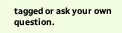tagged or ask your own question.